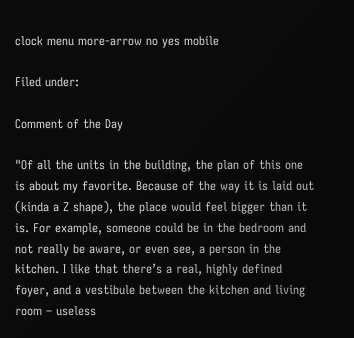clock menu more-arrow no yes mobile

Filed under:

Comment of the Day

"Of all the units in the building, the plan of this one is about my favorite. Because of the way it is laid out (kinda a Z shape), the place would feel bigger than it is. For example, someone could be in the bedroom and not really be aware, or even see, a person in the kitchen. I like that there’s a real, highly defined foyer, and a vestibule between the kitchen and living room – useless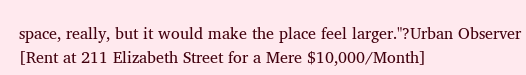space, really, but it would make the place feel larger."?Urban Observer [Rent at 211 Elizabeth Street for a Mere $10,000/Month]